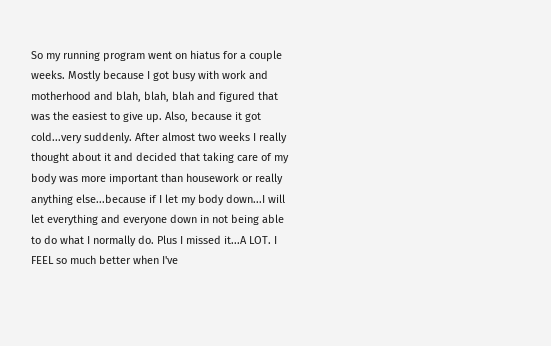So my running program went on hiatus for a couple weeks. Mostly because I got busy with work and motherhood and blah, blah, blah and figured that was the easiest to give up. Also, because it got cold...very suddenly. After almost two weeks I really thought about it and decided that taking care of my body was more important than housework or really anything else...because if I let my body down...I will let everything and everyone down in not being able to do what I normally do. Plus I missed it...A LOT. I FEEL so much better when I've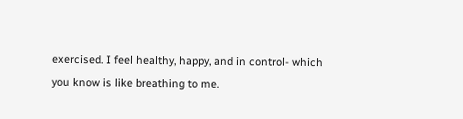exercised. I feel healthy, happy, and in control- which you know is like breathing to me.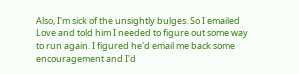Also, I'm sick of the unsightly bulges. So I emailed Love and told him I needed to figure out some way to run again. I figured he'd email me back some encouragement and I'd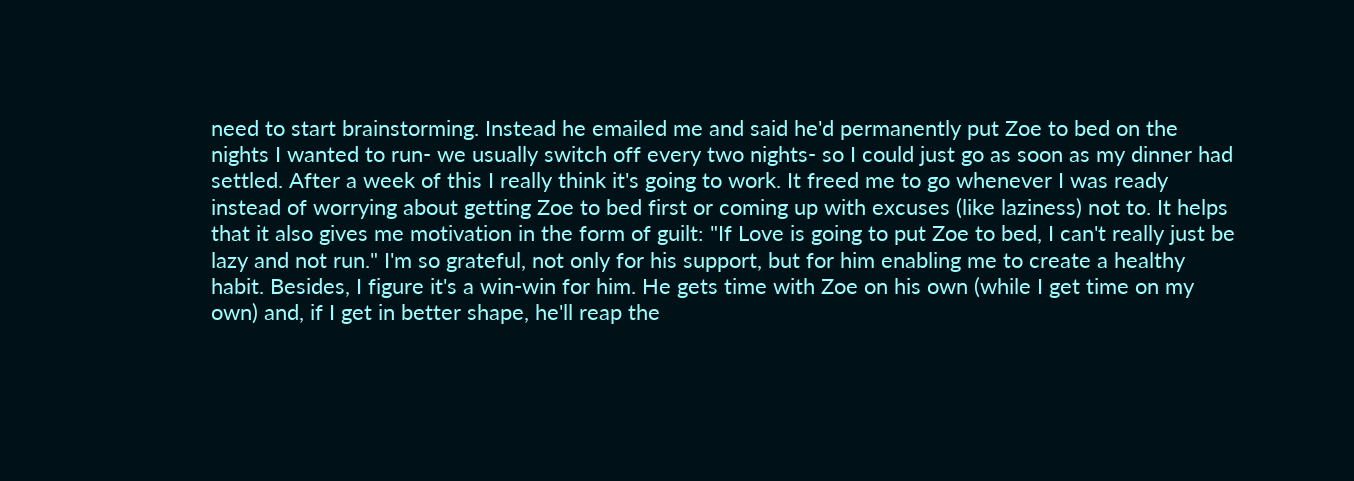need to start brainstorming. Instead he emailed me and said he'd permanently put Zoe to bed on the nights I wanted to run- we usually switch off every two nights- so I could just go as soon as my dinner had settled. After a week of this I really think it's going to work. It freed me to go whenever I was ready instead of worrying about getting Zoe to bed first or coming up with excuses (like laziness) not to. It helps that it also gives me motivation in the form of guilt: "If Love is going to put Zoe to bed, I can't really just be lazy and not run." I'm so grateful, not only for his support, but for him enabling me to create a healthy habit. Besides, I figure it's a win-win for him. He gets time with Zoe on his own (while I get time on my own) and, if I get in better shape, he'll reap the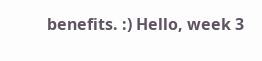benefits. :) Hello, week 3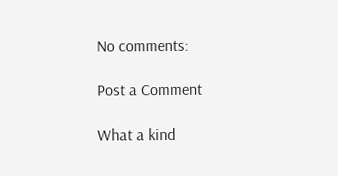No comments:

Post a Comment

What a kind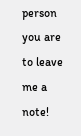person you are to leave me a note!